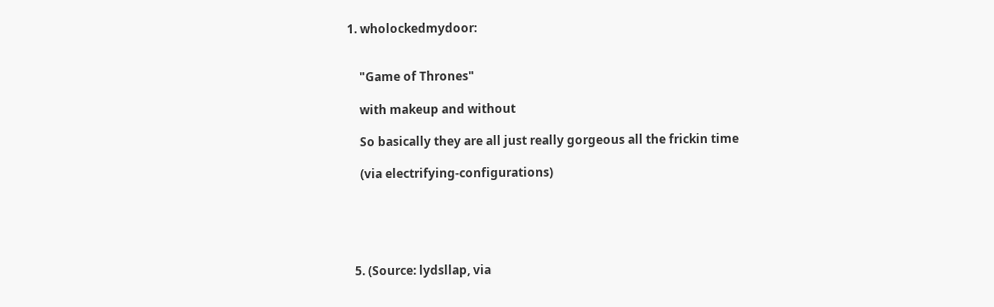1. wholockedmydoor:


    "Game of Thrones"

    with makeup and without

    So basically they are all just really gorgeous all the frickin time

    (via electrifying-configurations)





  5. (Source: lydsllap, via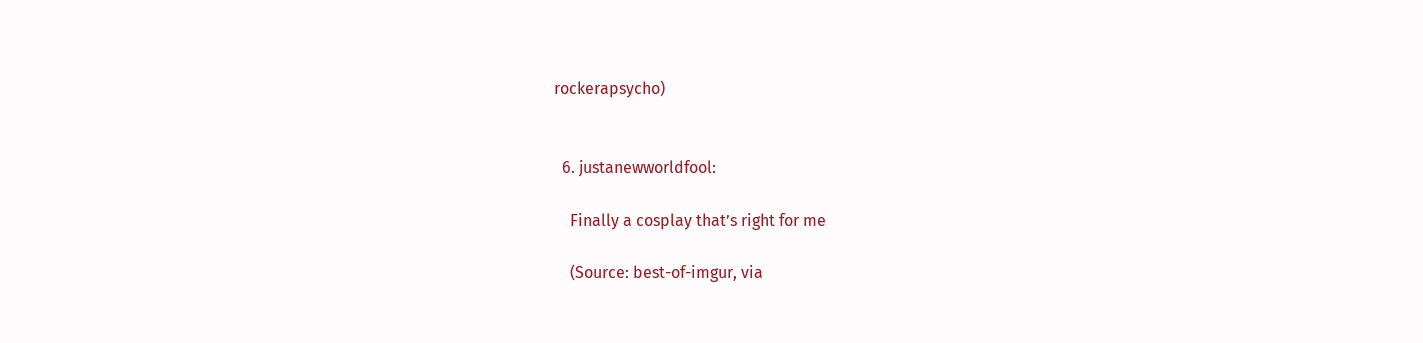rockerapsycho)


  6. justanewworldfool:

    Finally a cosplay that’s right for me

    (Source: best-of-imgur, via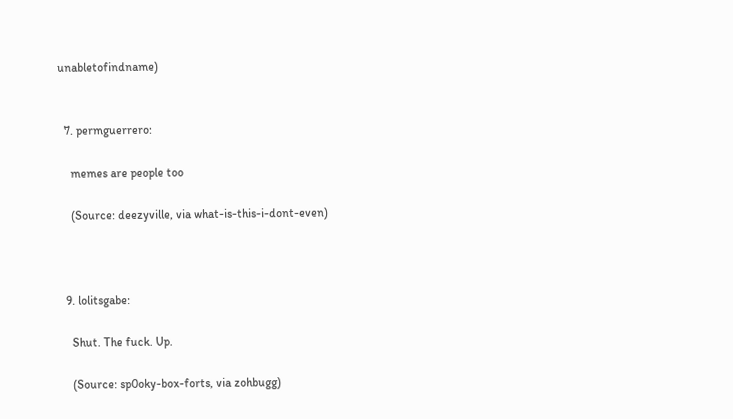unabletofindname)


  7. permguerrero:

    memes are people too

    (Source: deezyville, via what-is-this-i-dont-even)



  9. lolitsgabe:

    Shut. The fuck. Up.

    (Source: sp0oky-box-forts, via zohbugg)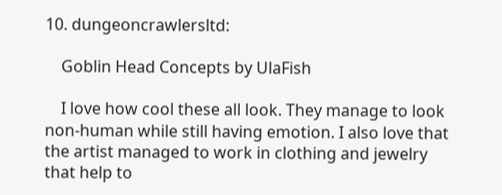10. dungeoncrawlersltd:

    Goblin Head Concepts by UlaFish

    I love how cool these all look. They manage to look non-human while still having emotion. I also love that the artist managed to work in clothing and jewelry that help to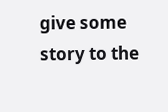give some story to the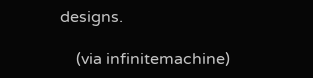designs.

    (via infinitemachine)